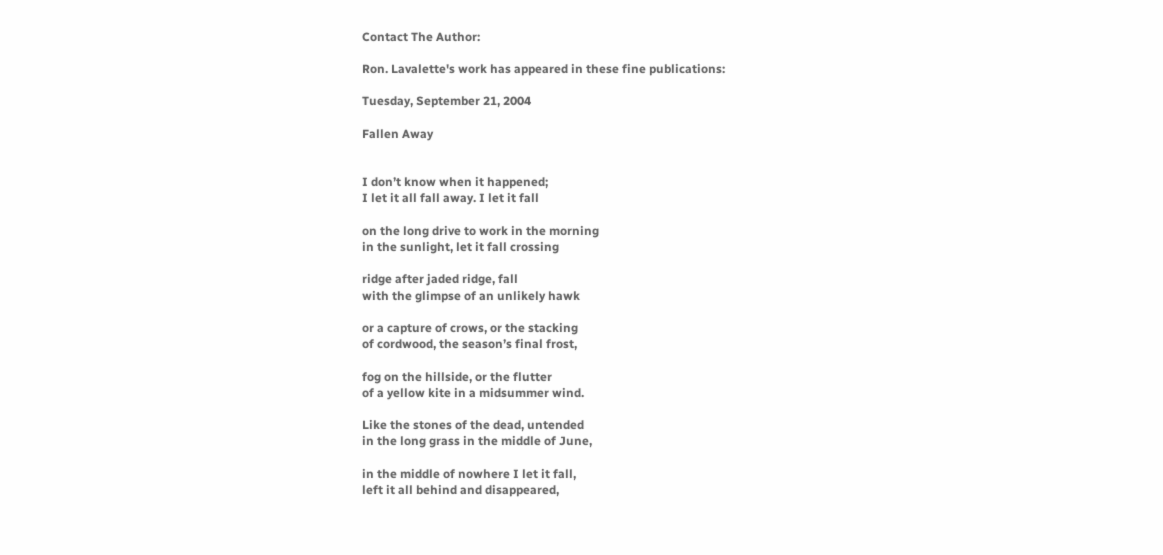Contact The Author:

Ron. Lavalette's work has appeared in these fine publications:

Tuesday, September 21, 2004

Fallen Away


I don’t know when it happened;
I let it all fall away. I let it fall

on the long drive to work in the morning
in the sunlight, let it fall crossing

ridge after jaded ridge, fall
with the glimpse of an unlikely hawk

or a capture of crows, or the stacking
of cordwood, the season’s final frost,

fog on the hillside, or the flutter
of a yellow kite in a midsummer wind.

Like the stones of the dead, untended
in the long grass in the middle of June,

in the middle of nowhere I let it fall,
left it all behind and disappeared,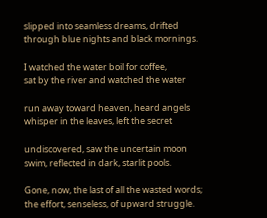slipped into seamless dreams, drifted
through blue nights and black mornings.

I watched the water boil for coffee,
sat by the river and watched the water

run away toward heaven, heard angels
whisper in the leaves, left the secret

undiscovered, saw the uncertain moon
swim, reflected in dark, starlit pools.

Gone, now, the last of all the wasted words;
the effort, senseless, of upward struggle.